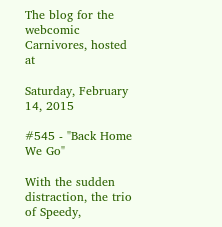The blog for the webcomic Carnivores, hosted at

Saturday, February 14, 2015

#545 - "Back Home We Go"

With the sudden distraction, the trio of Speedy,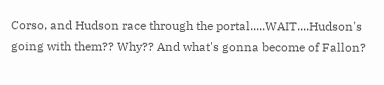Corso, and Hudson race through the portal.....WAIT....Hudson's going with them?? Why?? And what's gonna become of Fallon?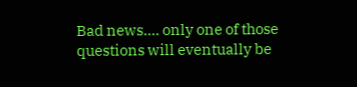Bad news.... only one of those questions will eventually be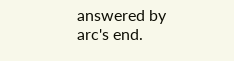answered by arc's end.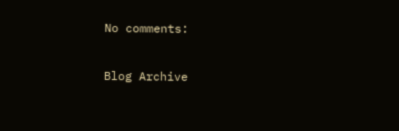No comments:

Blog Archive